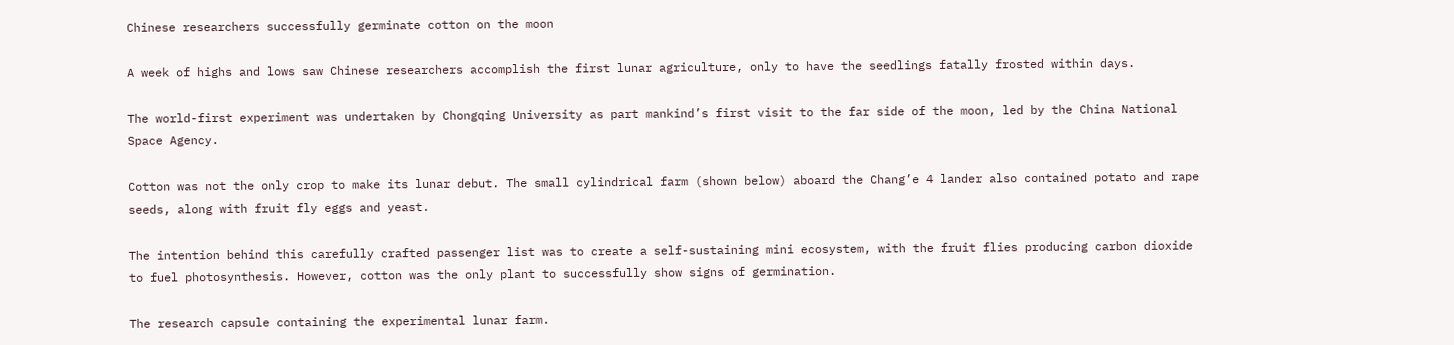Chinese researchers successfully germinate cotton on the moon

A week of highs and lows saw Chinese researchers accomplish the first lunar agriculture, only to have the seedlings fatally frosted within days.

The world-first experiment was undertaken by Chongqing University as part mankind’s first visit to the far side of the moon, led by the China National Space Agency.

Cotton was not the only crop to make its lunar debut. The small cylindrical farm (shown below) aboard the Chang’e 4 lander also contained potato and rape seeds, along with fruit fly eggs and yeast.

The intention behind this carefully crafted passenger list was to create a self-sustaining mini ecosystem, with the fruit flies producing carbon dioxide to fuel photosynthesis. However, cotton was the only plant to successfully show signs of germination.

The research capsule containing the experimental lunar farm.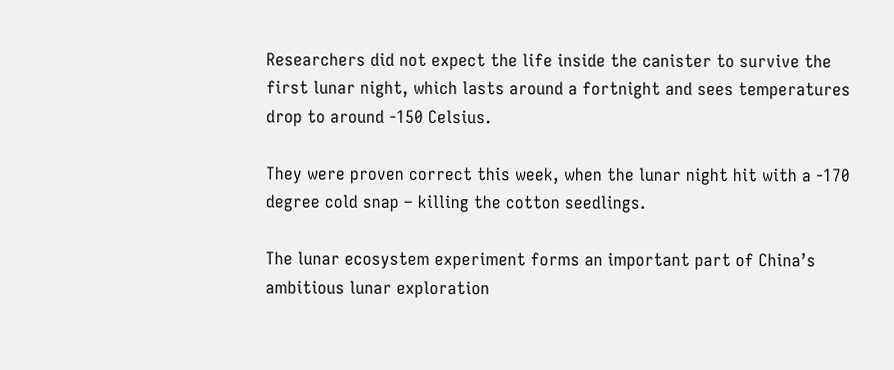Researchers did not expect the life inside the canister to survive the first lunar night, which lasts around a fortnight and sees temperatures drop to around -150 Celsius.

They were proven correct this week, when the lunar night hit with a -170 degree cold snap – killing the cotton seedlings.

The lunar ecosystem experiment forms an important part of China’s ambitious lunar exploration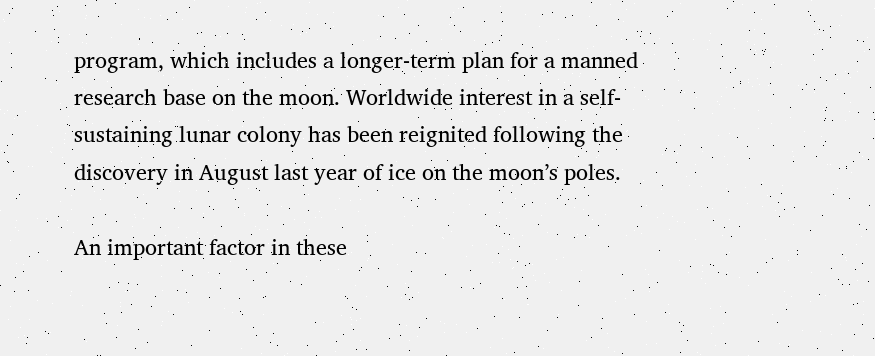program, which includes a longer-term plan for a manned research base on the moon. Worldwide interest in a self-sustaining lunar colony has been reignited following the discovery in August last year of ice on the moon’s poles.

An important factor in these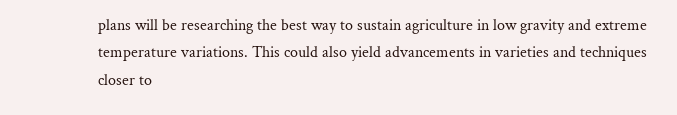plans will be researching the best way to sustain agriculture in low gravity and extreme temperature variations. This could also yield advancements in varieties and techniques closer to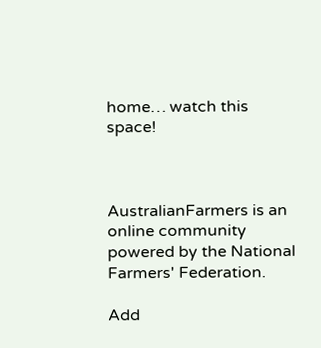home… watch this space!



AustralianFarmers is an online community powered by the National Farmers' Federation.

Add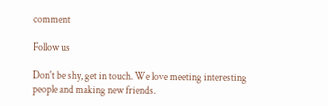comment

Follow us

Don't be shy, get in touch. We love meeting interesting people and making new friends.